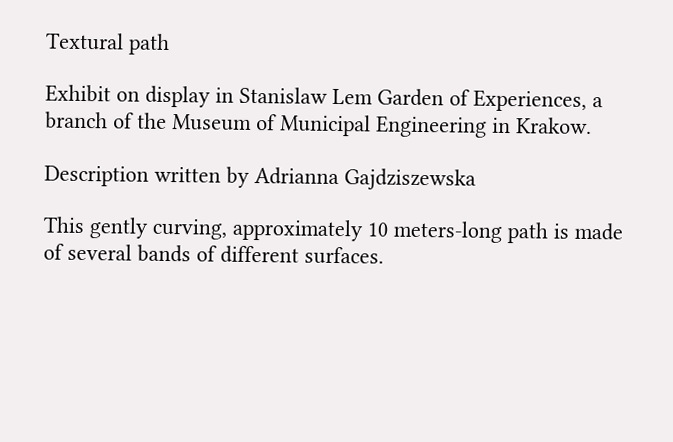Textural path

Exhibit on display in Stanislaw Lem Garden of Experiences, a branch of the Museum of Municipal Engineering in Krakow.

Description written by Adrianna Gajdziszewska

This gently curving, approximately 10 meters-long path is made of several bands of different surfaces.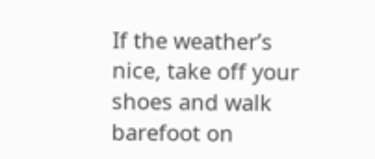If the weather’s nice, take off your shoes and walk barefoot on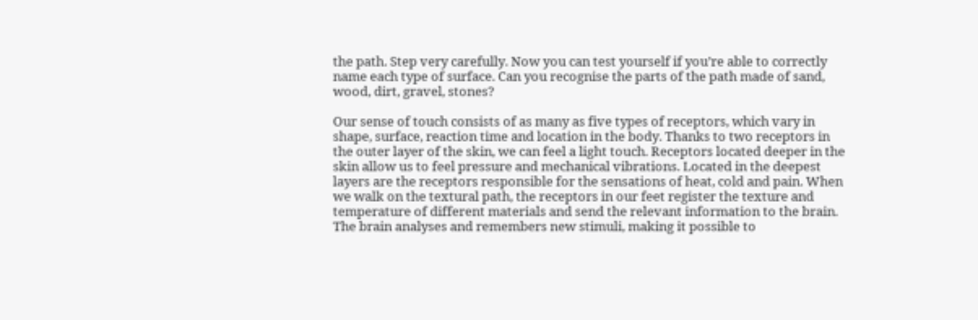the path. Step very carefully. Now you can test yourself if you’re able to correctly name each type of surface. Can you recognise the parts of the path made of sand, wood, dirt, gravel, stones?

Our sense of touch consists of as many as five types of receptors, which vary in shape, surface, reaction time and location in the body. Thanks to two receptors in the outer layer of the skin, we can feel a light touch. Receptors located deeper in the skin allow us to feel pressure and mechanical vibrations. Located in the deepest layers are the receptors responsible for the sensations of heat, cold and pain. When we walk on the textural path, the receptors in our feet register the texture and temperature of different materials and send the relevant information to the brain. The brain analyses and remembers new stimuli, making it possible to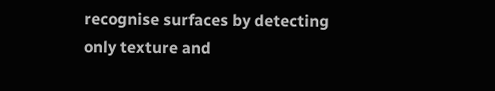recognise surfaces by detecting only texture and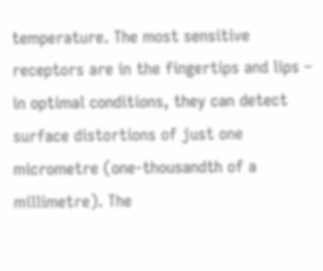temperature. The most sensitive receptors are in the fingertips and lips – in optimal conditions, they can detect surface distortions of just one micrometre (one-thousandth of a millimetre). The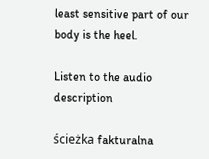least sensitive part of our body is the heel.

Listen to the audio description

ścieżka fakturalna